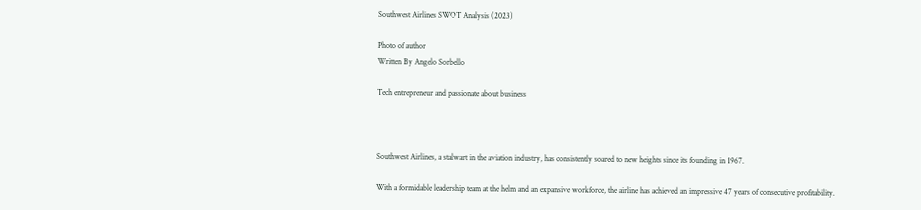Southwest Airlines SWOT Analysis (2023)

Photo of author
Written By Angelo Sorbello

Tech entrepreneur and passionate about business



Southwest Airlines, a stalwart in the aviation industry, has consistently soared to new heights since its founding in 1967.

With a formidable leadership team at the helm and an expansive workforce, the airline has achieved an impressive 47 years of consecutive profitability.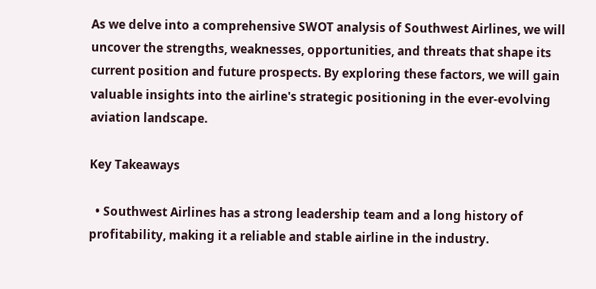As we delve into a comprehensive SWOT analysis of Southwest Airlines, we will uncover the strengths, weaknesses, opportunities, and threats that shape its current position and future prospects. By exploring these factors, we will gain valuable insights into the airline's strategic positioning in the ever-evolving aviation landscape.

Key Takeaways

  • Southwest Airlines has a strong leadership team and a long history of profitability, making it a reliable and stable airline in the industry.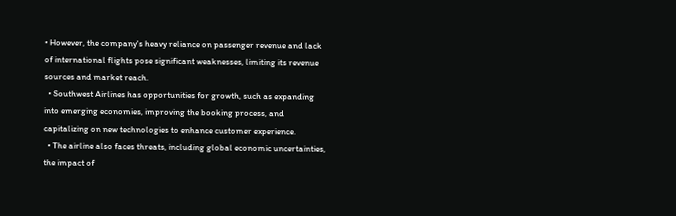• However, the company's heavy reliance on passenger revenue and lack of international flights pose significant weaknesses, limiting its revenue sources and market reach.
  • Southwest Airlines has opportunities for growth, such as expanding into emerging economies, improving the booking process, and capitalizing on new technologies to enhance customer experience.
  • The airline also faces threats, including global economic uncertainties, the impact of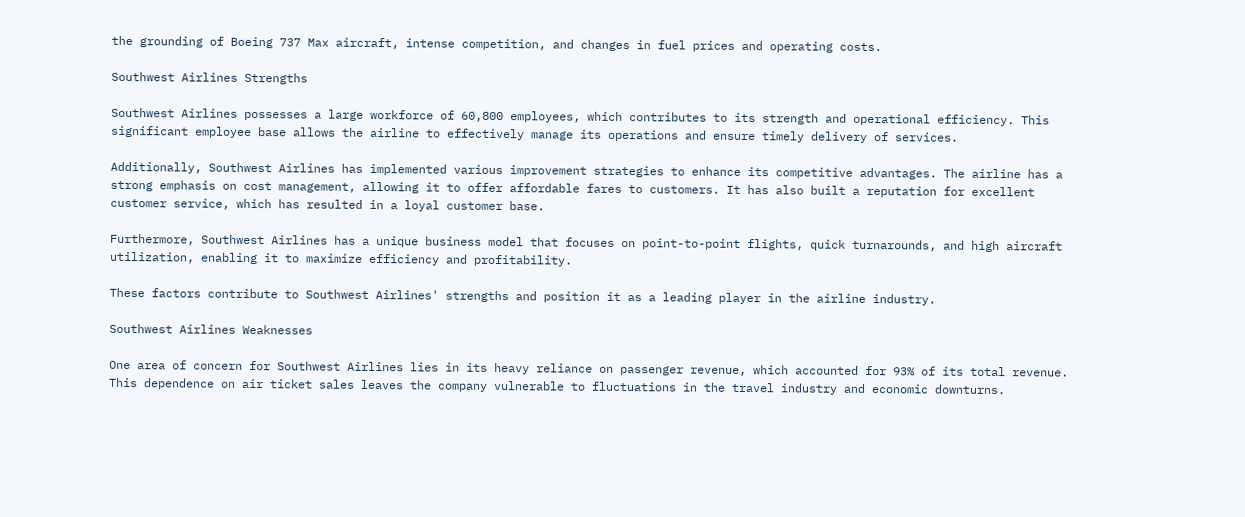the grounding of Boeing 737 Max aircraft, intense competition, and changes in fuel prices and operating costs.

Southwest Airlines Strengths

Southwest Airlines possesses a large workforce of 60,800 employees, which contributes to its strength and operational efficiency. This significant employee base allows the airline to effectively manage its operations and ensure timely delivery of services.

Additionally, Southwest Airlines has implemented various improvement strategies to enhance its competitive advantages. The airline has a strong emphasis on cost management, allowing it to offer affordable fares to customers. It has also built a reputation for excellent customer service, which has resulted in a loyal customer base.

Furthermore, Southwest Airlines has a unique business model that focuses on point-to-point flights, quick turnarounds, and high aircraft utilization, enabling it to maximize efficiency and profitability.

These factors contribute to Southwest Airlines' strengths and position it as a leading player in the airline industry.

Southwest Airlines Weaknesses

One area of concern for Southwest Airlines lies in its heavy reliance on passenger revenue, which accounted for 93% of its total revenue. This dependence on air ticket sales leaves the company vulnerable to fluctuations in the travel industry and economic downturns.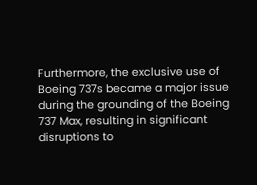Furthermore, the exclusive use of Boeing 737s became a major issue during the grounding of the Boeing 737 Max, resulting in significant disruptions to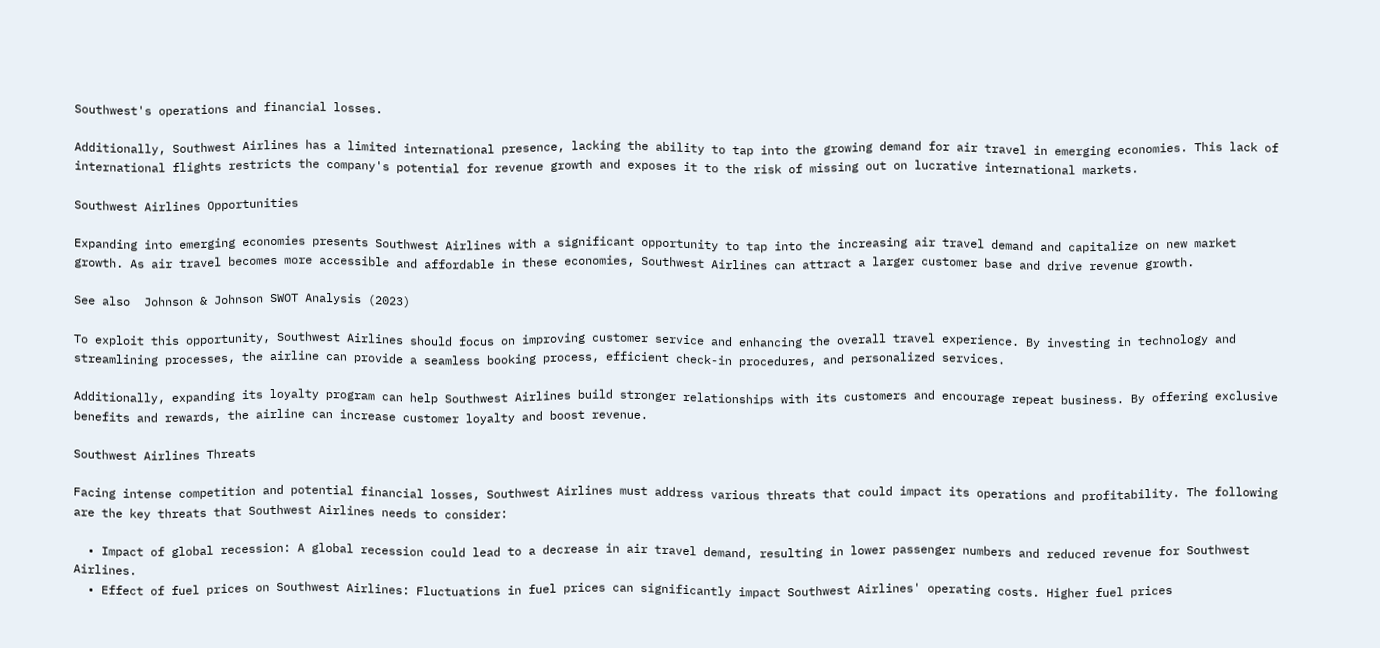Southwest's operations and financial losses.

Additionally, Southwest Airlines has a limited international presence, lacking the ability to tap into the growing demand for air travel in emerging economies. This lack of international flights restricts the company's potential for revenue growth and exposes it to the risk of missing out on lucrative international markets.

Southwest Airlines Opportunities

Expanding into emerging economies presents Southwest Airlines with a significant opportunity to tap into the increasing air travel demand and capitalize on new market growth. As air travel becomes more accessible and affordable in these economies, Southwest Airlines can attract a larger customer base and drive revenue growth.

See also  Johnson & Johnson SWOT Analysis (2023)

To exploit this opportunity, Southwest Airlines should focus on improving customer service and enhancing the overall travel experience. By investing in technology and streamlining processes, the airline can provide a seamless booking process, efficient check-in procedures, and personalized services.

Additionally, expanding its loyalty program can help Southwest Airlines build stronger relationships with its customers and encourage repeat business. By offering exclusive benefits and rewards, the airline can increase customer loyalty and boost revenue.

Southwest Airlines Threats

Facing intense competition and potential financial losses, Southwest Airlines must address various threats that could impact its operations and profitability. The following are the key threats that Southwest Airlines needs to consider:

  • Impact of global recession: A global recession could lead to a decrease in air travel demand, resulting in lower passenger numbers and reduced revenue for Southwest Airlines.
  • Effect of fuel prices on Southwest Airlines: Fluctuations in fuel prices can significantly impact Southwest Airlines' operating costs. Higher fuel prices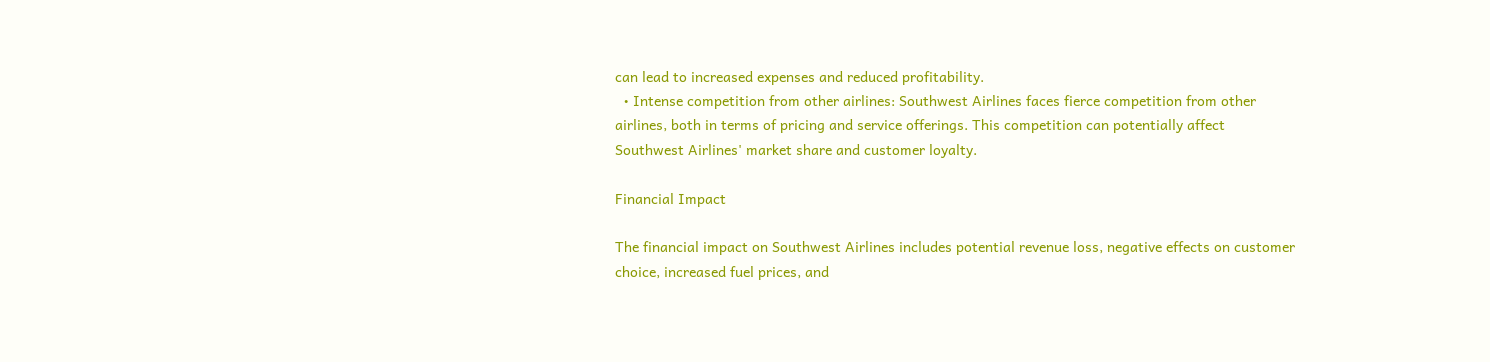can lead to increased expenses and reduced profitability.
  • Intense competition from other airlines: Southwest Airlines faces fierce competition from other airlines, both in terms of pricing and service offerings. This competition can potentially affect Southwest Airlines' market share and customer loyalty.

Financial Impact

The financial impact on Southwest Airlines includes potential revenue loss, negative effects on customer choice, increased fuel prices, and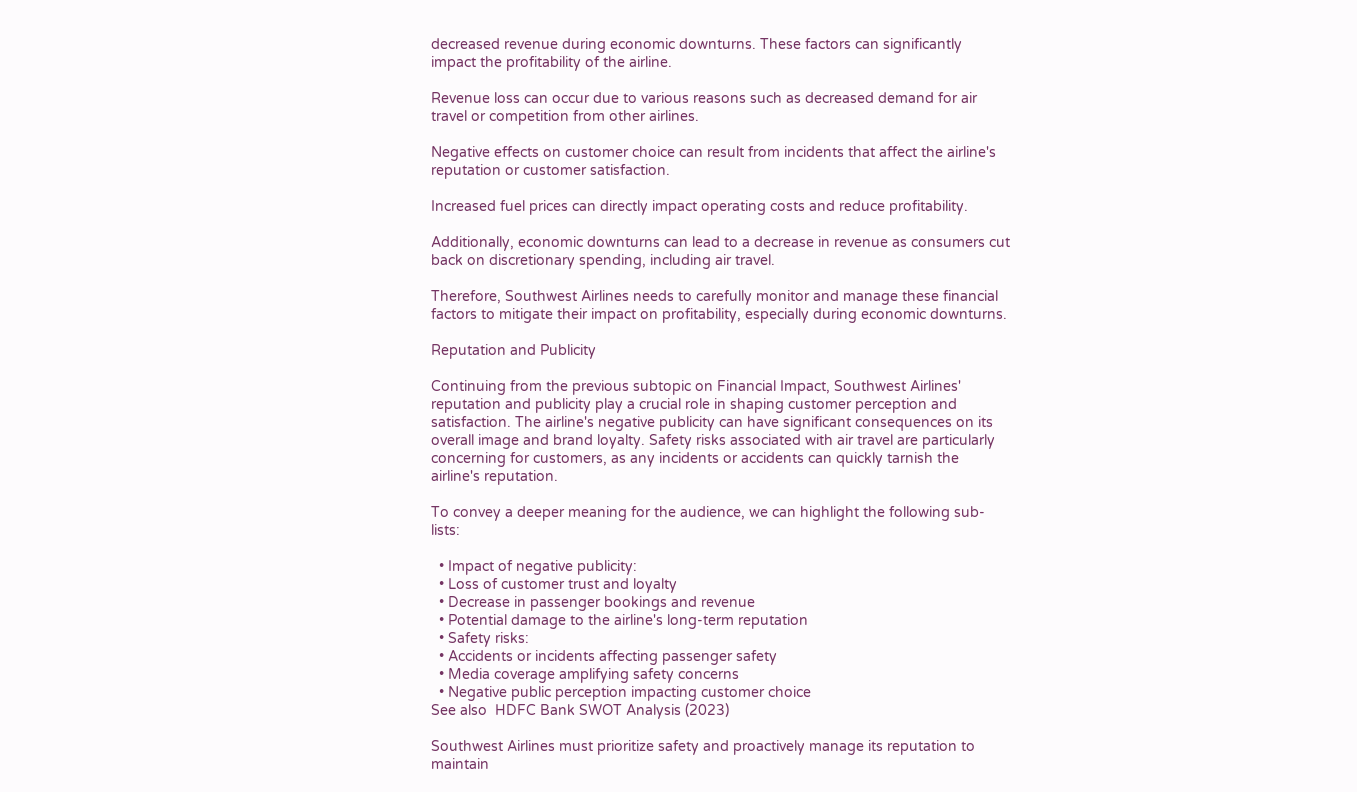decreased revenue during economic downturns. These factors can significantly impact the profitability of the airline.

Revenue loss can occur due to various reasons such as decreased demand for air travel or competition from other airlines.

Negative effects on customer choice can result from incidents that affect the airline's reputation or customer satisfaction.

Increased fuel prices can directly impact operating costs and reduce profitability.

Additionally, economic downturns can lead to a decrease in revenue as consumers cut back on discretionary spending, including air travel.

Therefore, Southwest Airlines needs to carefully monitor and manage these financial factors to mitigate their impact on profitability, especially during economic downturns.

Reputation and Publicity

Continuing from the previous subtopic on Financial Impact, Southwest Airlines' reputation and publicity play a crucial role in shaping customer perception and satisfaction. The airline's negative publicity can have significant consequences on its overall image and brand loyalty. Safety risks associated with air travel are particularly concerning for customers, as any incidents or accidents can quickly tarnish the airline's reputation.

To convey a deeper meaning for the audience, we can highlight the following sub-lists:

  • Impact of negative publicity:
  • Loss of customer trust and loyalty
  • Decrease in passenger bookings and revenue
  • Potential damage to the airline's long-term reputation
  • Safety risks:
  • Accidents or incidents affecting passenger safety
  • Media coverage amplifying safety concerns
  • Negative public perception impacting customer choice
See also  HDFC Bank SWOT Analysis (2023)

Southwest Airlines must prioritize safety and proactively manage its reputation to maintain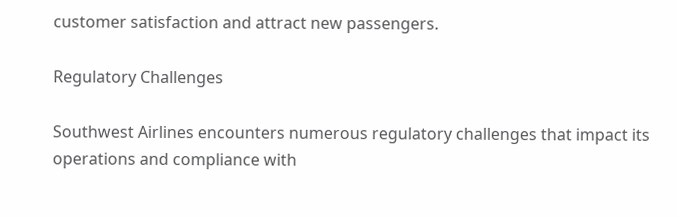customer satisfaction and attract new passengers.

Regulatory Challenges

Southwest Airlines encounters numerous regulatory challenges that impact its operations and compliance with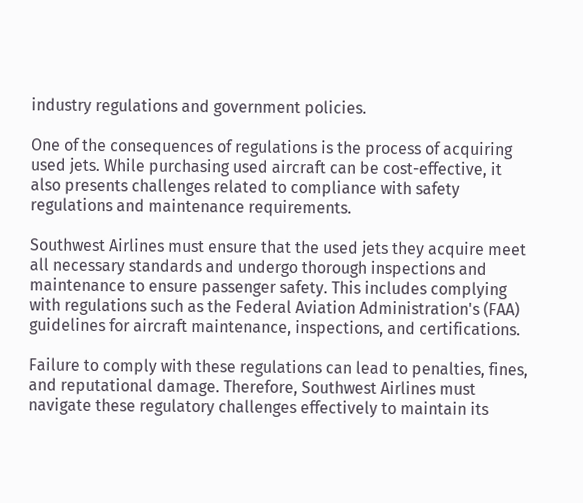industry regulations and government policies.

One of the consequences of regulations is the process of acquiring used jets. While purchasing used aircraft can be cost-effective, it also presents challenges related to compliance with safety regulations and maintenance requirements.

Southwest Airlines must ensure that the used jets they acquire meet all necessary standards and undergo thorough inspections and maintenance to ensure passenger safety. This includes complying with regulations such as the Federal Aviation Administration's (FAA) guidelines for aircraft maintenance, inspections, and certifications.

Failure to comply with these regulations can lead to penalties, fines, and reputational damage. Therefore, Southwest Airlines must navigate these regulatory challenges effectively to maintain its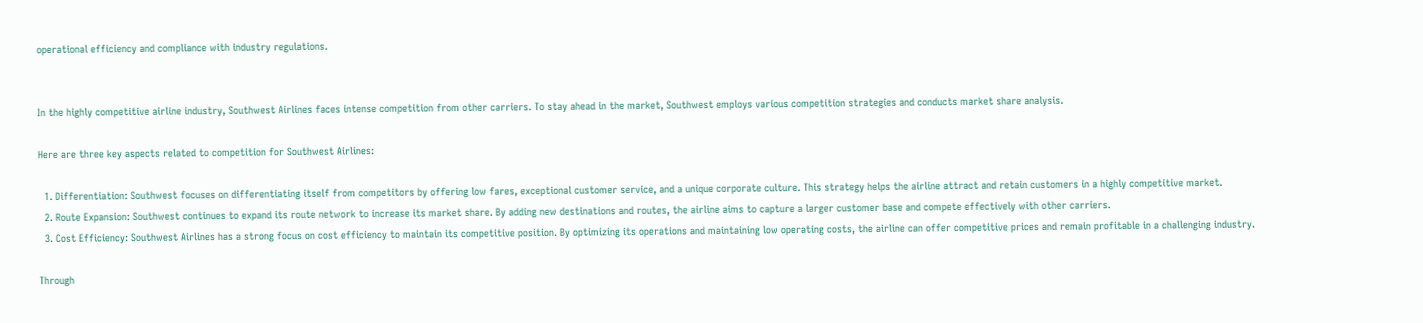operational efficiency and compliance with industry regulations.


In the highly competitive airline industry, Southwest Airlines faces intense competition from other carriers. To stay ahead in the market, Southwest employs various competition strategies and conducts market share analysis.

Here are three key aspects related to competition for Southwest Airlines:

  1. Differentiation: Southwest focuses on differentiating itself from competitors by offering low fares, exceptional customer service, and a unique corporate culture. This strategy helps the airline attract and retain customers in a highly competitive market.
  2. Route Expansion: Southwest continues to expand its route network to increase its market share. By adding new destinations and routes, the airline aims to capture a larger customer base and compete effectively with other carriers.
  3. Cost Efficiency: Southwest Airlines has a strong focus on cost efficiency to maintain its competitive position. By optimizing its operations and maintaining low operating costs, the airline can offer competitive prices and remain profitable in a challenging industry.

Through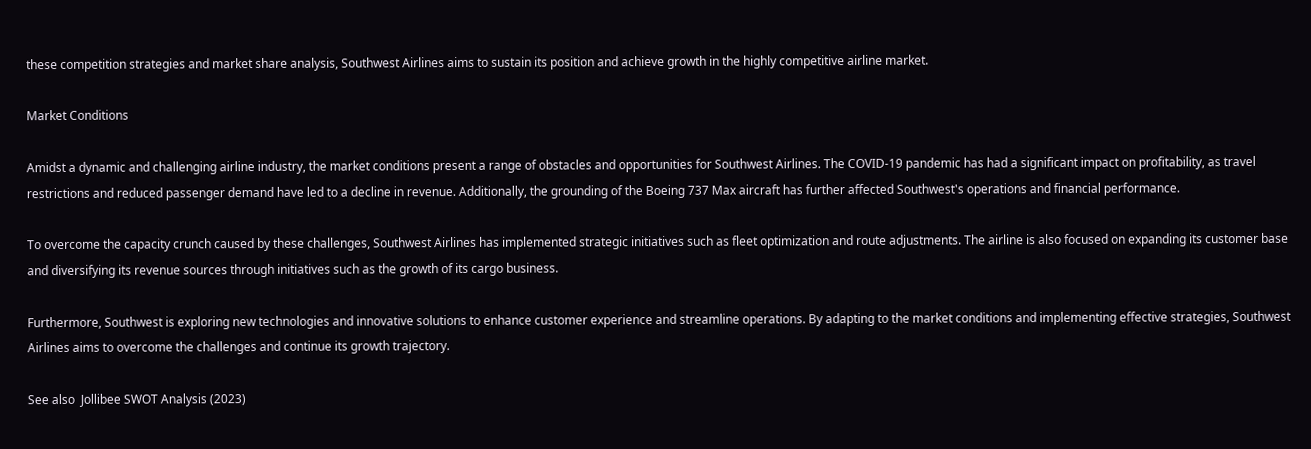these competition strategies and market share analysis, Southwest Airlines aims to sustain its position and achieve growth in the highly competitive airline market.

Market Conditions

Amidst a dynamic and challenging airline industry, the market conditions present a range of obstacles and opportunities for Southwest Airlines. The COVID-19 pandemic has had a significant impact on profitability, as travel restrictions and reduced passenger demand have led to a decline in revenue. Additionally, the grounding of the Boeing 737 Max aircraft has further affected Southwest's operations and financial performance.

To overcome the capacity crunch caused by these challenges, Southwest Airlines has implemented strategic initiatives such as fleet optimization and route adjustments. The airline is also focused on expanding its customer base and diversifying its revenue sources through initiatives such as the growth of its cargo business.

Furthermore, Southwest is exploring new technologies and innovative solutions to enhance customer experience and streamline operations. By adapting to the market conditions and implementing effective strategies, Southwest Airlines aims to overcome the challenges and continue its growth trajectory.

See also  Jollibee SWOT Analysis (2023)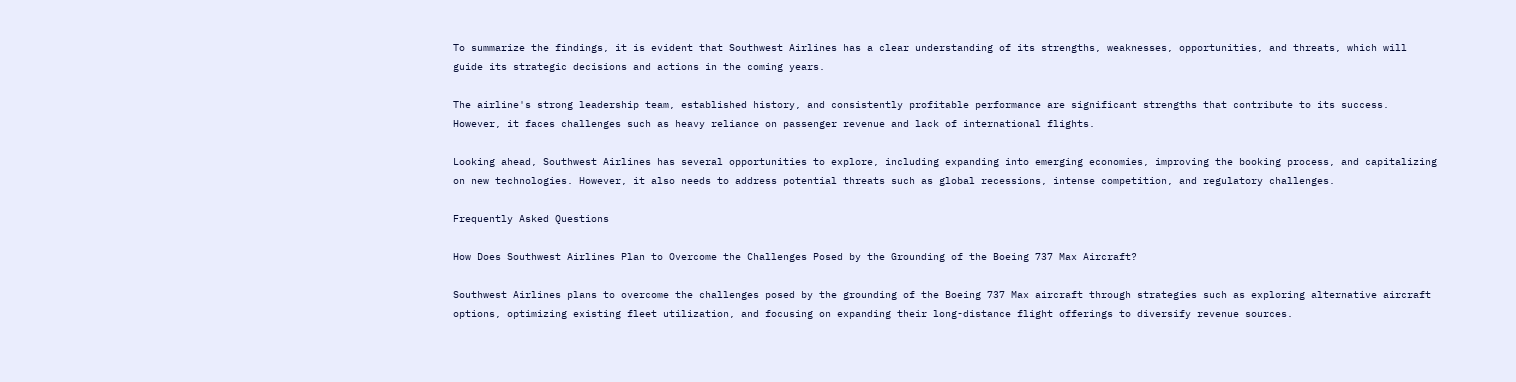To summarize the findings, it is evident that Southwest Airlines has a clear understanding of its strengths, weaknesses, opportunities, and threats, which will guide its strategic decisions and actions in the coming years.

The airline's strong leadership team, established history, and consistently profitable performance are significant strengths that contribute to its success. However, it faces challenges such as heavy reliance on passenger revenue and lack of international flights.

Looking ahead, Southwest Airlines has several opportunities to explore, including expanding into emerging economies, improving the booking process, and capitalizing on new technologies. However, it also needs to address potential threats such as global recessions, intense competition, and regulatory challenges.

Frequently Asked Questions

How Does Southwest Airlines Plan to Overcome the Challenges Posed by the Grounding of the Boeing 737 Max Aircraft?

Southwest Airlines plans to overcome the challenges posed by the grounding of the Boeing 737 Max aircraft through strategies such as exploring alternative aircraft options, optimizing existing fleet utilization, and focusing on expanding their long-distance flight offerings to diversify revenue sources.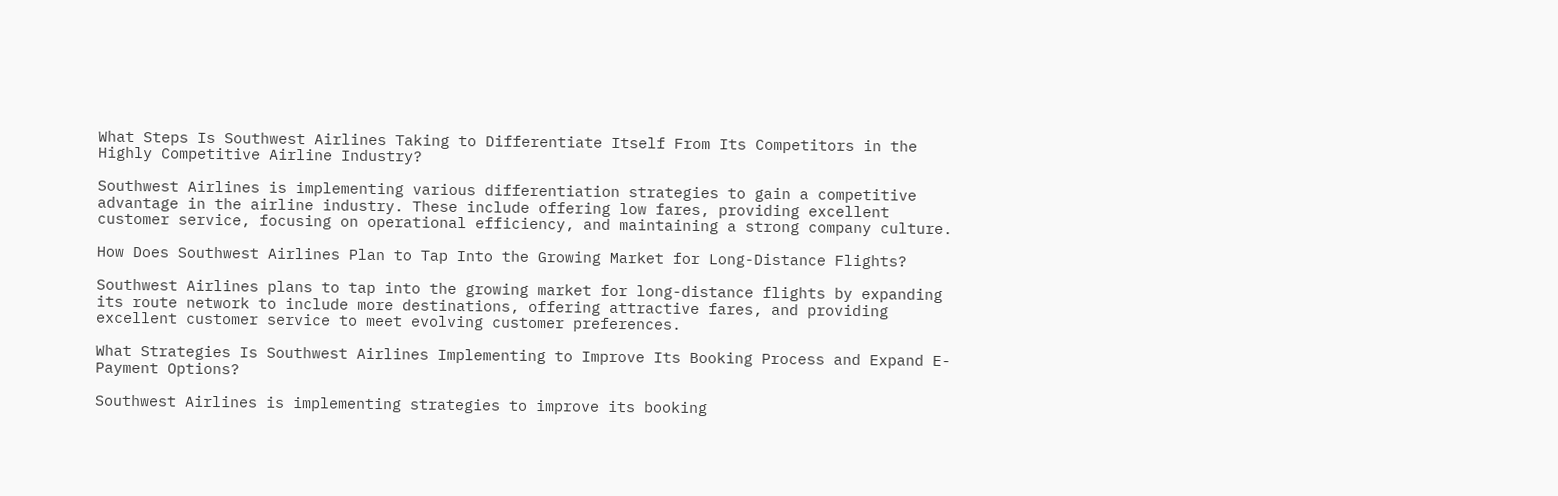What Steps Is Southwest Airlines Taking to Differentiate Itself From Its Competitors in the Highly Competitive Airline Industry?

Southwest Airlines is implementing various differentiation strategies to gain a competitive advantage in the airline industry. These include offering low fares, providing excellent customer service, focusing on operational efficiency, and maintaining a strong company culture.

How Does Southwest Airlines Plan to Tap Into the Growing Market for Long-Distance Flights?

Southwest Airlines plans to tap into the growing market for long-distance flights by expanding its route network to include more destinations, offering attractive fares, and providing excellent customer service to meet evolving customer preferences.

What Strategies Is Southwest Airlines Implementing to Improve Its Booking Process and Expand E-Payment Options?

Southwest Airlines is implementing strategies to improve its booking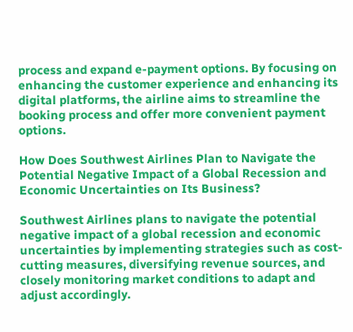process and expand e-payment options. By focusing on enhancing the customer experience and enhancing its digital platforms, the airline aims to streamline the booking process and offer more convenient payment options.

How Does Southwest Airlines Plan to Navigate the Potential Negative Impact of a Global Recession and Economic Uncertainties on Its Business?

Southwest Airlines plans to navigate the potential negative impact of a global recession and economic uncertainties by implementing strategies such as cost-cutting measures, diversifying revenue sources, and closely monitoring market conditions to adapt and adjust accordingly.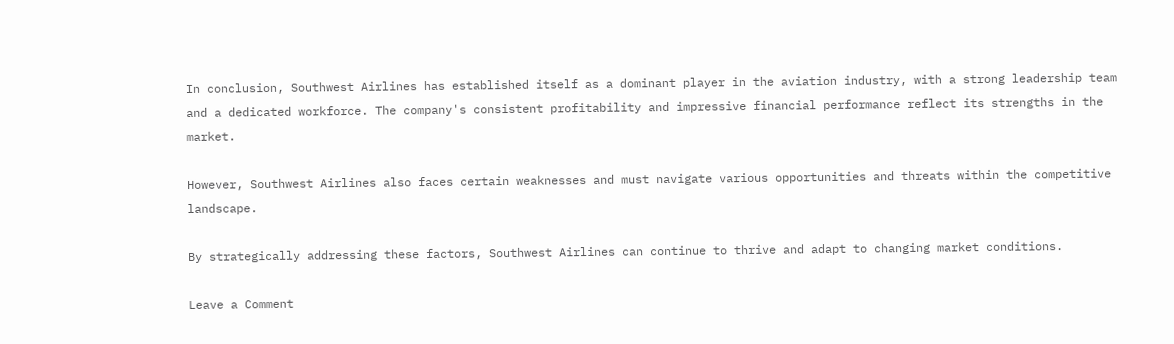In conclusion, Southwest Airlines has established itself as a dominant player in the aviation industry, with a strong leadership team and a dedicated workforce. The company's consistent profitability and impressive financial performance reflect its strengths in the market.

However, Southwest Airlines also faces certain weaknesses and must navigate various opportunities and threats within the competitive landscape.

By strategically addressing these factors, Southwest Airlines can continue to thrive and adapt to changing market conditions.

Leave a Comment